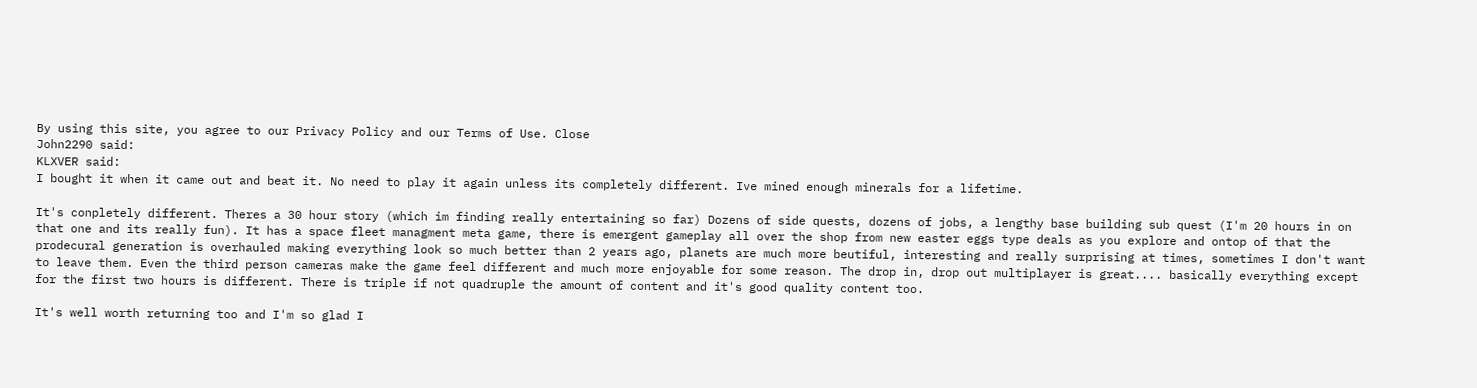By using this site, you agree to our Privacy Policy and our Terms of Use. Close
John2290 said:
KLXVER said:
I bought it when it came out and beat it. No need to play it again unless its completely different. Ive mined enough minerals for a lifetime.

It's conpletely different. Theres a 30 hour story (which im finding really entertaining so far) Dozens of side quests, dozens of jobs, a lengthy base building sub quest (I'm 20 hours in on that one and its really fun). It has a space fleet managment meta game, there is emergent gameplay all over the shop from new easter eggs type deals as you explore and ontop of that the prodecural generation is overhauled making everything look so much better than 2 years ago, planets are much more beutiful, interesting and really surprising at times, sometimes I don't want to leave them. Even the third person cameras make the game feel different and much more enjoyable for some reason. The drop in, drop out multiplayer is great.... basically everything except for the first two hours is different. There is triple if not quadruple the amount of content and it's good quality content too.

It's well worth returning too and I'm so glad I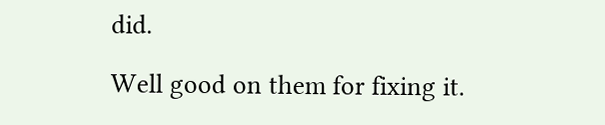did.

Well good on them for fixing it.